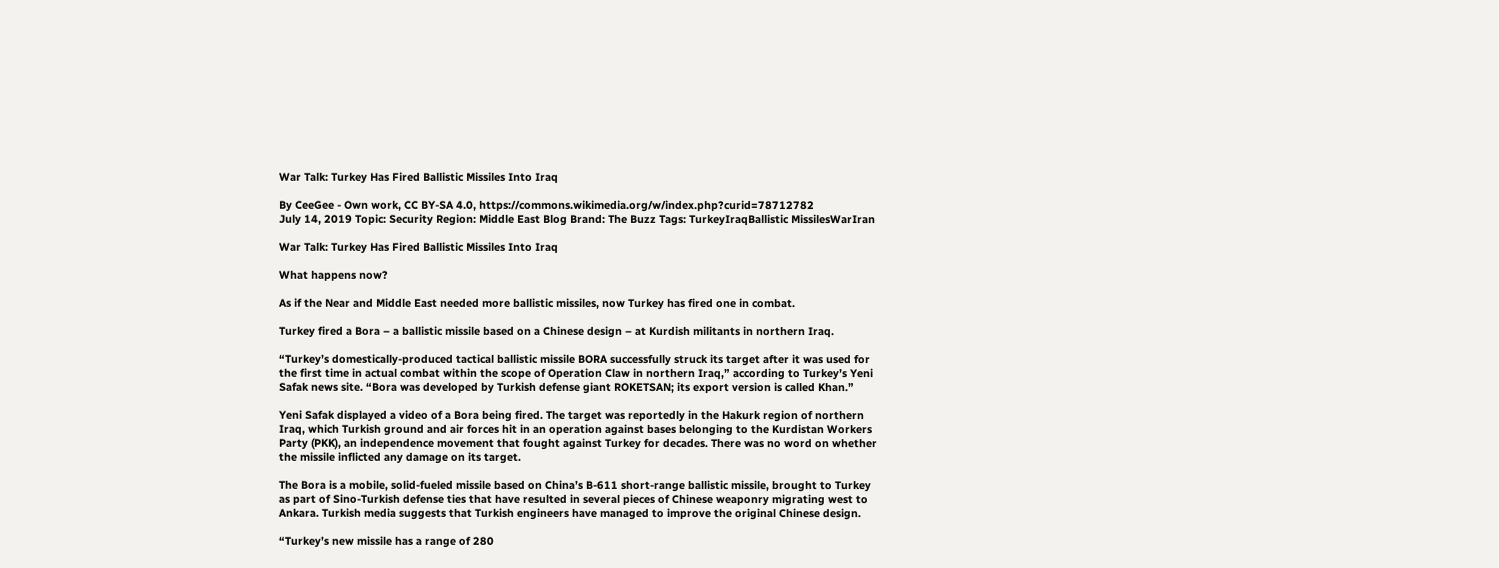War Talk: Turkey Has Fired Ballistic Missiles Into Iraq

By CeeGee - Own work, CC BY-SA 4.0, https://commons.wikimedia.org/w/index.php?curid=78712782
July 14, 2019 Topic: Security Region: Middle East Blog Brand: The Buzz Tags: TurkeyIraqBallistic MissilesWarIran

War Talk: Turkey Has Fired Ballistic Missiles Into Iraq

What happens now?

As if the Near and Middle East needed more ballistic missiles, now Turkey has fired one in combat.

Turkey fired a Bora – a ballistic missile based on a Chinese design – at Kurdish militants in northern Iraq.

“Turkey’s domestically-produced tactical ballistic missile BORA successfully struck its target after it was used for the first time in actual combat within the scope of Operation Claw in northern Iraq,” according to Turkey’s Yeni Safak news site. “Bora was developed by Turkish defense giant ROKETSAN; its export version is called Khan.”

Yeni Safak displayed a video of a Bora being fired. The target was reportedly in the Hakurk region of northern Iraq, which Turkish ground and air forces hit in an operation against bases belonging to the Kurdistan Workers Party (PKK), an independence movement that fought against Turkey for decades. There was no word on whether the missile inflicted any damage on its target.

The Bora is a mobile, solid-fueled missile based on China’s B-611 short-range ballistic missile, brought to Turkey as part of Sino-Turkish defense ties that have resulted in several pieces of Chinese weaponry migrating west to Ankara. Turkish media suggests that Turkish engineers have managed to improve the original Chinese design.

“Turkey’s new missile has a range of 280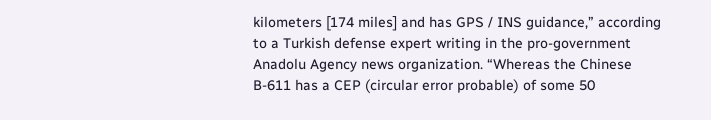kilometers [174 miles] and has GPS / INS guidance,” according to a Turkish defense expert writing in the pro-government Anadolu Agency news organization. “Whereas the Chinese B-611 has a CEP (circular error probable) of some 50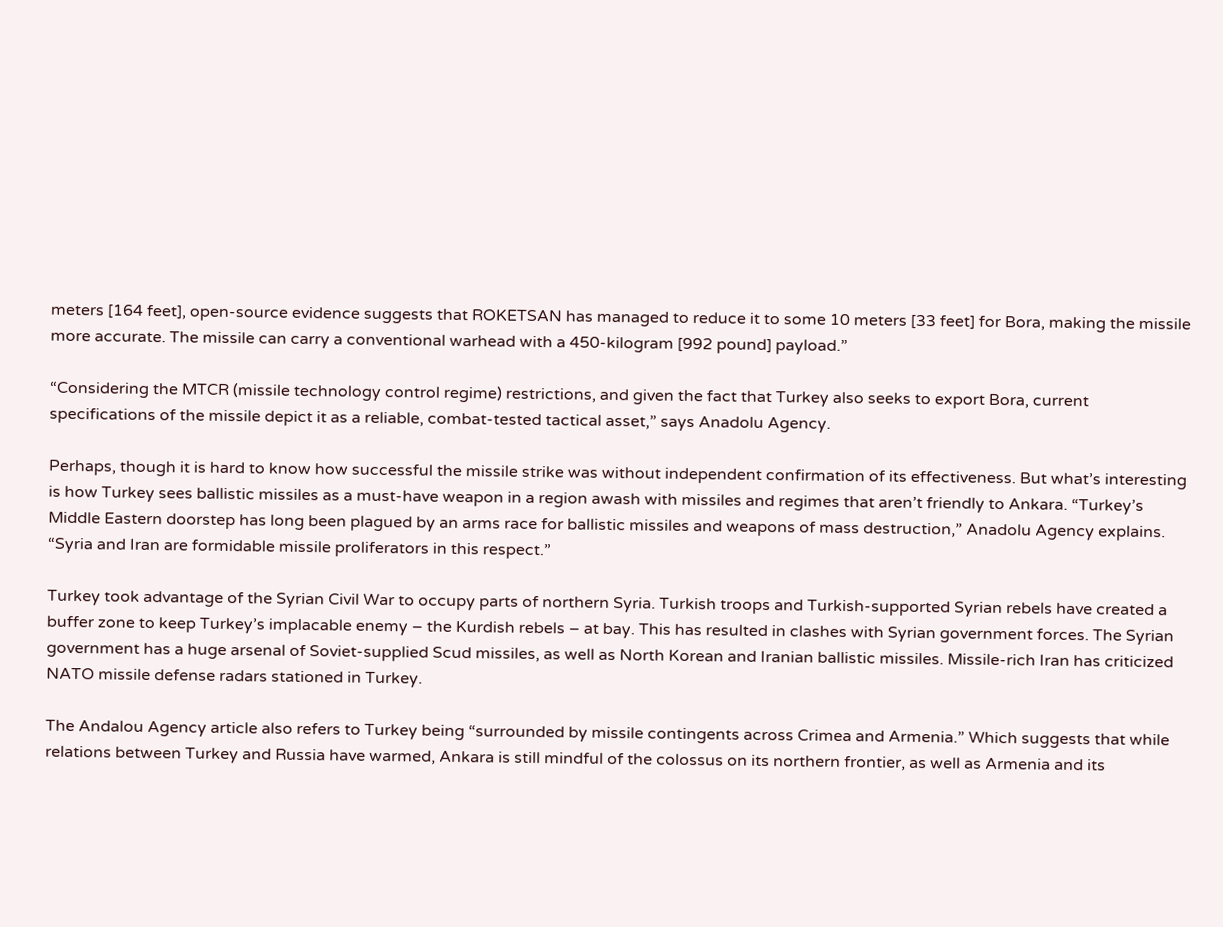meters [164 feet], open-source evidence suggests that ROKETSAN has managed to reduce it to some 10 meters [33 feet] for Bora, making the missile more accurate. The missile can carry a conventional warhead with a 450-kilogram [992 pound] payload.”

“Considering the MTCR (missile technology control regime) restrictions, and given the fact that Turkey also seeks to export Bora, current specifications of the missile depict it as a reliable, combat-tested tactical asset,” says Anadolu Agency.

Perhaps, though it is hard to know how successful the missile strike was without independent confirmation of its effectiveness. But what’s interesting is how Turkey sees ballistic missiles as a must-have weapon in a region awash with missiles and regimes that aren’t friendly to Ankara. “Turkey’s Middle Eastern doorstep has long been plagued by an arms race for ballistic missiles and weapons of mass destruction,” Anadolu Agency explains. “Syria and Iran are formidable missile proliferators in this respect.”

Turkey took advantage of the Syrian Civil War to occupy parts of northern Syria. Turkish troops and Turkish-supported Syrian rebels have created a buffer zone to keep Turkey’s implacable enemy – the Kurdish rebels – at bay. This has resulted in clashes with Syrian government forces. The Syrian government has a huge arsenal of Soviet-supplied Scud missiles, as well as North Korean and Iranian ballistic missiles. Missile-rich Iran has criticized NATO missile defense radars stationed in Turkey.

The Andalou Agency article also refers to Turkey being “surrounded by missile contingents across Crimea and Armenia.” Which suggests that while relations between Turkey and Russia have warmed, Ankara is still mindful of the colossus on its northern frontier, as well as Armenia and its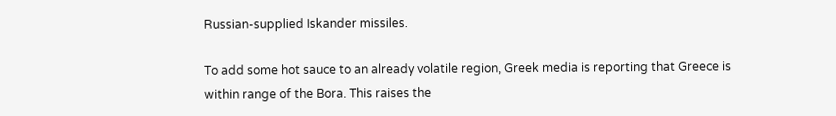Russian-supplied Iskander missiles.

To add some hot sauce to an already volatile region, Greek media is reporting that Greece is within range of the Bora. This raises the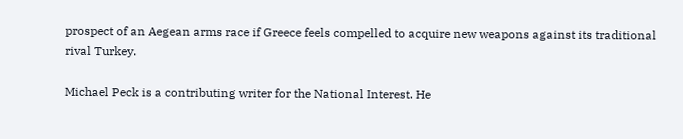prospect of an Aegean arms race if Greece feels compelled to acquire new weapons against its traditional rival Turkey.

Michael Peck is a contributing writer for the National Interest. He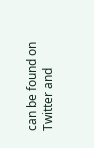can be found on Twitter and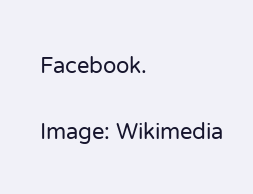Facebook.

Image: Wikimedia